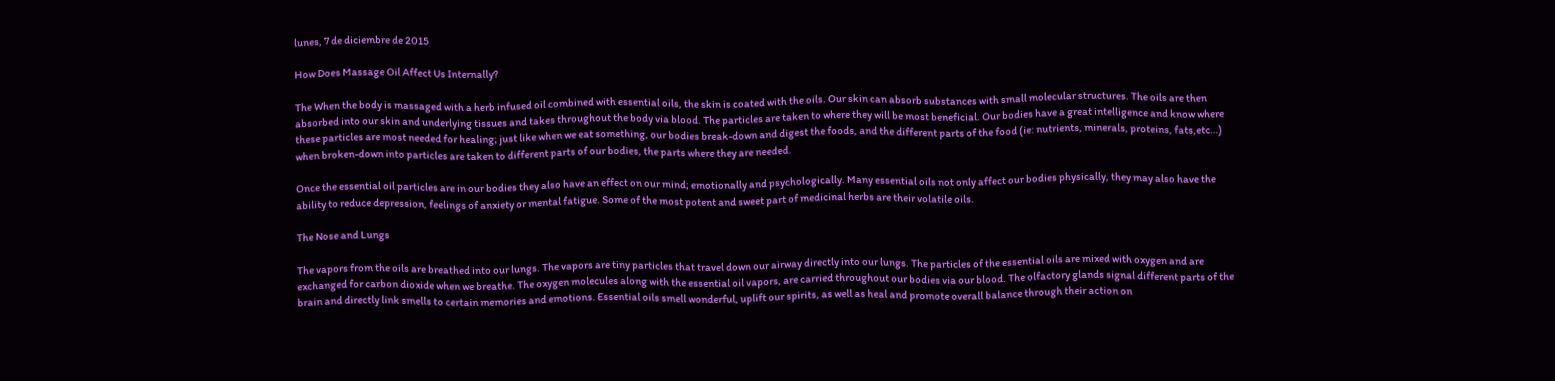lunes, 7 de diciembre de 2015

How Does Massage Oil Affect Us Internally?

The When the body is massaged with a herb infused oil combined with essential oils, the skin is coated with the oils. Our skin can absorb substances with small molecular structures. The oils are then absorbed into our skin and underlying tissues and takes throughout the body via blood. The particles are taken to where they will be most beneficial. Our bodies have a great intelligence and know where these particles are most needed for healing; just like when we eat something, our bodies break-down and digest the foods, and the different parts of the food (ie: nutrients, minerals, proteins, fats,etc…) when broken-down into particles are taken to different parts of our bodies, the parts where they are needed.

Once the essential oil particles are in our bodies they also have an effect on our mind; emotionally and psychologically. Many essential oils not only affect our bodies physically, they may also have the ability to reduce depression, feelings of anxiety or mental fatigue. Some of the most potent and sweet part of medicinal herbs are their volatile oils.

The Nose and Lungs

The vapors from the oils are breathed into our lungs. The vapors are tiny particles that travel down our airway directly into our lungs. The particles of the essential oils are mixed with oxygen and are exchanged for carbon dioxide when we breathe. The oxygen molecules along with the essential oil vapors, are carried throughout our bodies via our blood. The olfactory glands signal different parts of the brain and directly link smells to certain memories and emotions. Essential oils smell wonderful, uplift our spirits, as well as heal and promote overall balance through their action on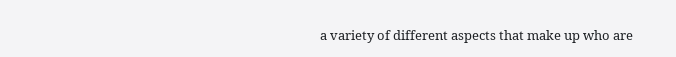a variety of different aspects that make up who are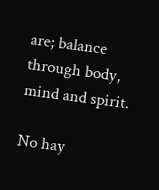are; balance through body, mind and spirit.

No hay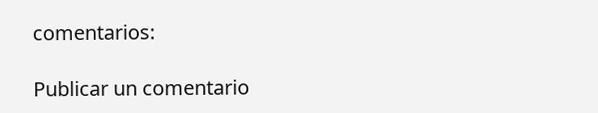comentarios:

Publicar un comentario